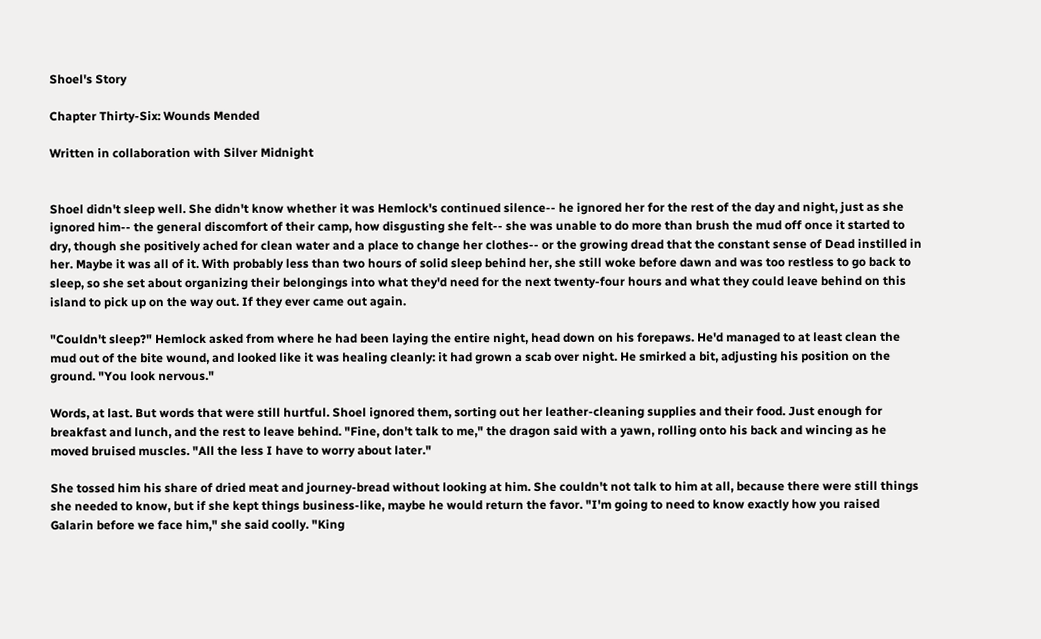Shoel's Story

Chapter Thirty-Six: Wounds Mended

Written in collaboration with Silver Midnight


Shoel didn't sleep well. She didn't know whether it was Hemlock's continued silence-- he ignored her for the rest of the day and night, just as she ignored him-- the general discomfort of their camp, how disgusting she felt-- she was unable to do more than brush the mud off once it started to dry, though she positively ached for clean water and a place to change her clothes-- or the growing dread that the constant sense of Dead instilled in her. Maybe it was all of it. With probably less than two hours of solid sleep behind her, she still woke before dawn and was too restless to go back to sleep, so she set about organizing their belongings into what they'd need for the next twenty-four hours and what they could leave behind on this island to pick up on the way out. If they ever came out again.

"Couldn't sleep?" Hemlock asked from where he had been laying the entire night, head down on his forepaws. He'd managed to at least clean the mud out of the bite wound, and looked like it was healing cleanly: it had grown a scab over night. He smirked a bit, adjusting his position on the ground. "You look nervous."

Words, at last. But words that were still hurtful. Shoel ignored them, sorting out her leather-cleaning supplies and their food. Just enough for breakfast and lunch, and the rest to leave behind. "Fine, don't talk to me," the dragon said with a yawn, rolling onto his back and wincing as he moved bruised muscles. "All the less I have to worry about later."

She tossed him his share of dried meat and journey-bread without looking at him. She couldn't not talk to him at all, because there were still things she needed to know, but if she kept things business-like, maybe he would return the favor. "I'm going to need to know exactly how you raised Galarin before we face him," she said coolly. "King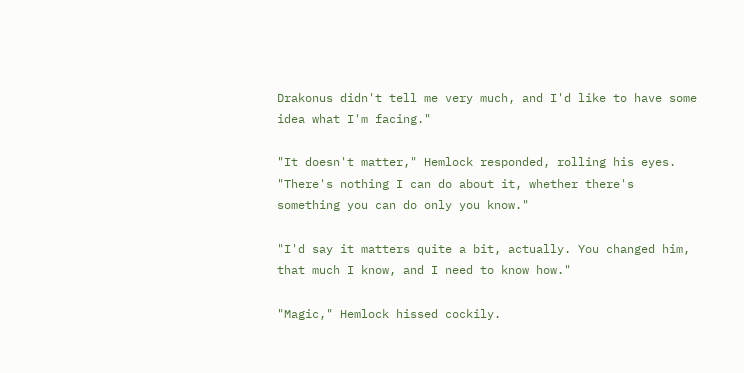Drakonus didn't tell me very much, and I'd like to have some idea what I'm facing."

"It doesn't matter," Hemlock responded, rolling his eyes. "There's nothing I can do about it, whether there's something you can do only you know."

"I'd say it matters quite a bit, actually. You changed him, that much I know, and I need to know how."

"Magic," Hemlock hissed cockily.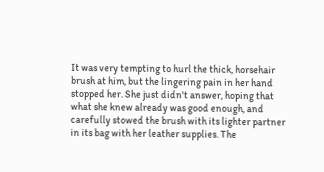It was very tempting to hurl the thick, horsehair brush at him, but the lingering pain in her hand stopped her. She just didn't answer, hoping that what she knew already was good enough, and carefully stowed the brush with its lighter partner in its bag with her leather supplies. The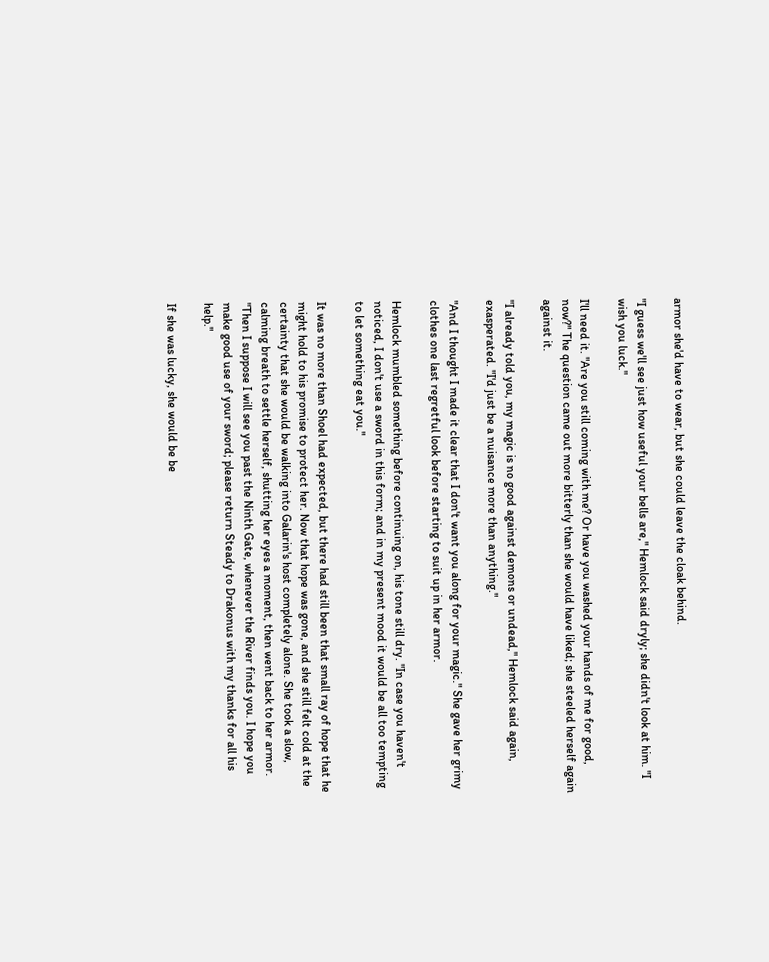armor she'd have to wear, but she could leave the cloak behind.

"I guess we'll see just how useful your bells are," Hemlock said dryly; she didn't look at him. "I wish you luck."

I'll need it. "Are you still coming with me? Or have you washed your hands of me for good, now?" The question came out more bitterly than she would have liked; she steeled herself again against it.

"I already told you, my magic is no good against demons or undead," Hemlock said again, exasperated. "I'd just be a nuisance more than anything."

"And I thought I made it clear that I don't want you along for your magic." She gave her grimy clothes one last regretful look before starting to suit up in her armor.

Hemlock mumbled something before continuing on, his tone still dry. "In case you haven't noticed, I don't use a sword in this form; and in my present mood it would be all too tempting to let something eat you."

It was no more than Shoel had expected, but there had still been that small ray of hope that he might hold to his promise to protect her. Now that hope was gone, and she still felt cold at the certainty that she would be walking into Galarin's host completely alone. She took a slow, calming breath to settle herself, shutting her eyes a moment, then went back to her armor. "Then I suppose I will see you past the Ninth Gate, whenever the River finds you. I hope you make good use of your sword; please return Steady to Drakonus with my thanks for all his help."

If she was lucky, she would be be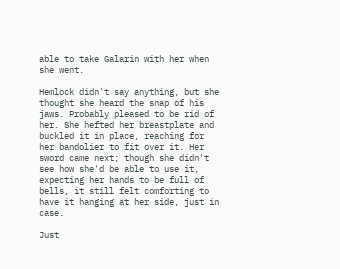able to take Galarin with her when she went.

Hemlock didn't say anything, but she thought she heard the snap of his jaws. Probably pleased to be rid of her. She hefted her breastplate and buckled it in place, reaching for her bandolier to fit over it. Her sword came next; though she didn't see how she'd be able to use it, expecting her hands to be full of bells, it still felt comforting to have it hanging at her side, just in case.

Just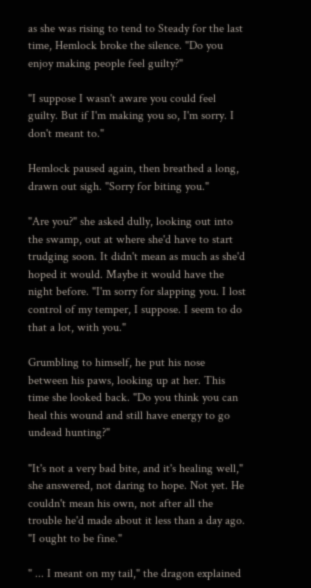as she was rising to tend to Steady for the last time, Hemlock broke the silence. "Do you enjoy making people feel guilty?"

"I suppose I wasn't aware you could feel guilty. But if I'm making you so, I'm sorry. I don't meant to."

Hemlock paused again, then breathed a long, drawn out sigh. "Sorry for biting you."

"Are you?" she asked dully, looking out into the swamp, out at where she'd have to start trudging soon. It didn't mean as much as she'd hoped it would. Maybe it would have the night before. "I'm sorry for slapping you. I lost control of my temper, I suppose. I seem to do that a lot, with you."

Grumbling to himself, he put his nose between his paws, looking up at her. This time she looked back. "Do you think you can heal this wound and still have energy to go undead hunting?"

"It's not a very bad bite, and it's healing well," she answered, not daring to hope. Not yet. He couldn't mean his own, not after all the trouble he'd made about it less than a day ago. "I ought to be fine."

" ... I meant on my tail," the dragon explained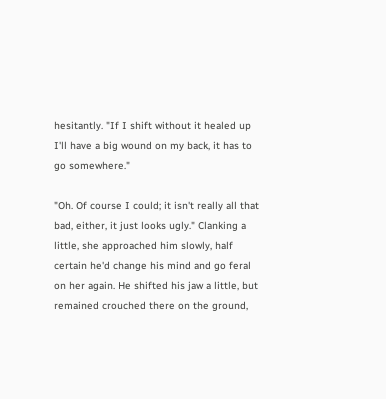hesitantly. "If I shift without it healed up I'll have a big wound on my back, it has to go somewhere."

"Oh. Of course I could; it isn't really all that bad, either, it just looks ugly." Clanking a little, she approached him slowly, half certain he'd change his mind and go feral on her again. He shifted his jaw a little, but remained crouched there on the ground,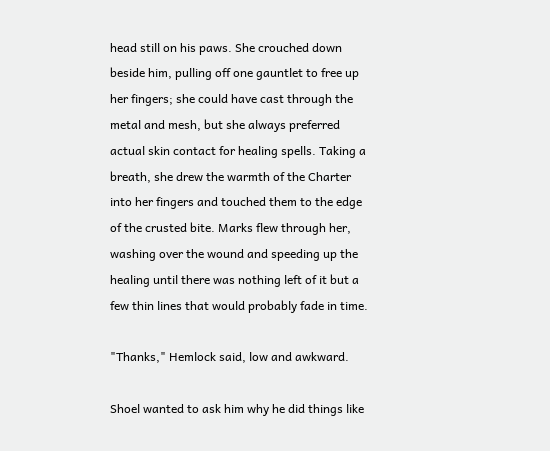head still on his paws. She crouched down beside him, pulling off one gauntlet to free up her fingers; she could have cast through the metal and mesh, but she always preferred actual skin contact for healing spells. Taking a breath, she drew the warmth of the Charter into her fingers and touched them to the edge of the crusted bite. Marks flew through her, washing over the wound and speeding up the healing until there was nothing left of it but a few thin lines that would probably fade in time.

"Thanks," Hemlock said, low and awkward.

Shoel wanted to ask him why he did things like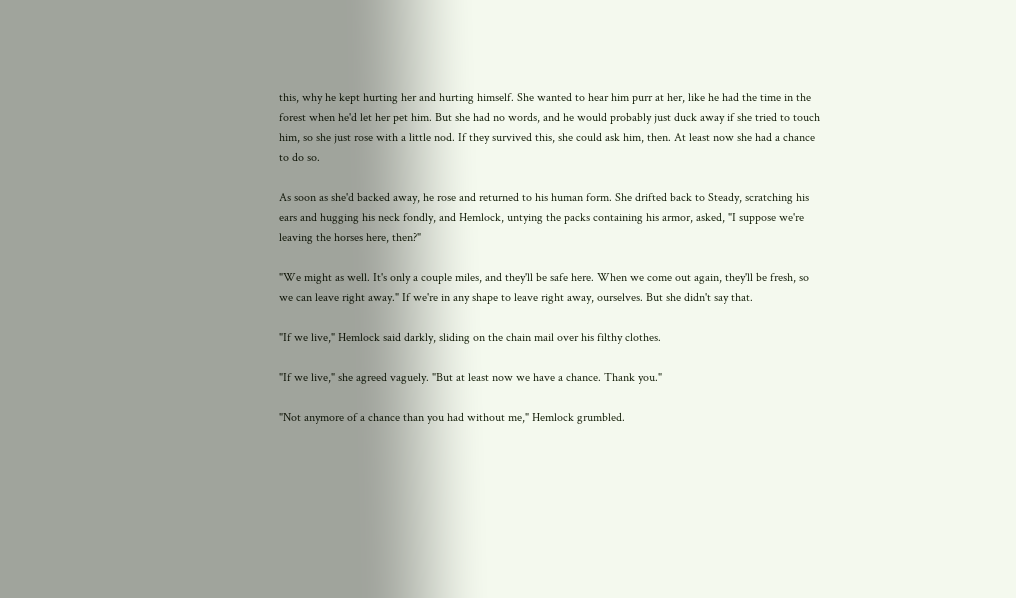this, why he kept hurting her and hurting himself. She wanted to hear him purr at her, like he had the time in the forest when he'd let her pet him. But she had no words, and he would probably just duck away if she tried to touch him, so she just rose with a little nod. If they survived this, she could ask him, then. At least now she had a chance to do so.

As soon as she'd backed away, he rose and returned to his human form. She drifted back to Steady, scratching his ears and hugging his neck fondly, and Hemlock, untying the packs containing his armor, asked, "I suppose we're leaving the horses here, then?"

"We might as well. It's only a couple miles, and they'll be safe here. When we come out again, they'll be fresh, so we can leave right away." If we're in any shape to leave right away, ourselves. But she didn't say that.

"If we live," Hemlock said darkly, sliding on the chain mail over his filthy clothes.

"If we live," she agreed vaguely. "But at least now we have a chance. Thank you."

"Not anymore of a chance than you had without me," Hemlock grumbled.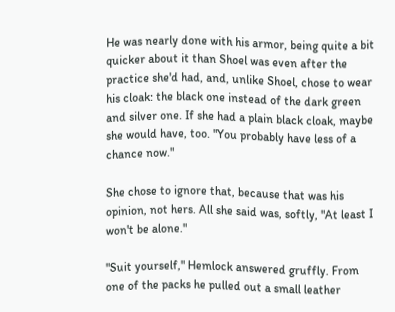He was nearly done with his armor, being quite a bit quicker about it than Shoel was even after the practice she'd had, and, unlike Shoel, chose to wear his cloak: the black one instead of the dark green and silver one. If she had a plain black cloak, maybe she would have, too. "You probably have less of a chance now."

She chose to ignore that, because that was his opinion, not hers. All she said was, softly, "At least I won't be alone."

"Suit yourself," Hemlock answered gruffly. From one of the packs he pulled out a small leather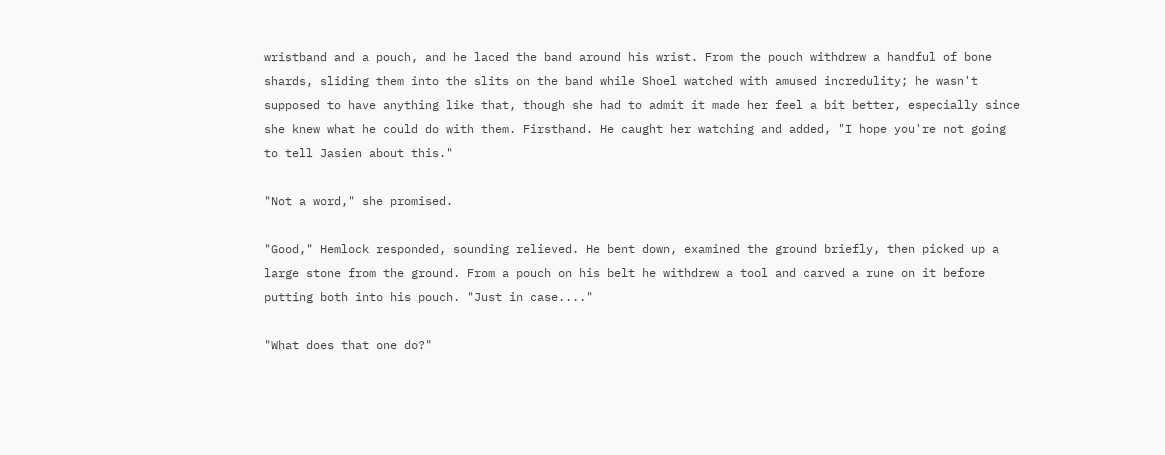wristband and a pouch, and he laced the band around his wrist. From the pouch withdrew a handful of bone shards, sliding them into the slits on the band while Shoel watched with amused incredulity; he wasn't supposed to have anything like that, though she had to admit it made her feel a bit better, especially since she knew what he could do with them. Firsthand. He caught her watching and added, "I hope you're not going to tell Jasien about this."

"Not a word," she promised.

"Good," Hemlock responded, sounding relieved. He bent down, examined the ground briefly, then picked up a large stone from the ground. From a pouch on his belt he withdrew a tool and carved a rune on it before putting both into his pouch. "Just in case...."

"What does that one do?"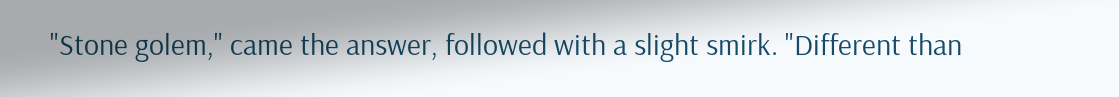"Stone golem," came the answer, followed with a slight smirk. "Different than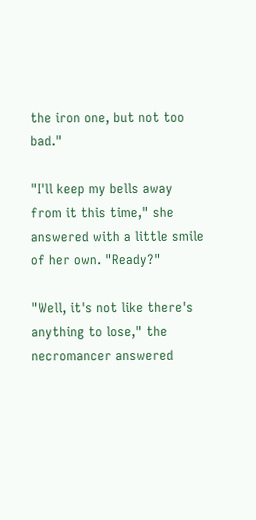the iron one, but not too bad."

"I'll keep my bells away from it this time," she answered with a little smile of her own. "Ready?"

"Well, it's not like there's anything to lose," the necromancer answered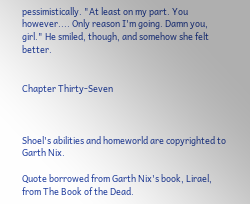pessimistically. "At least on my part. You however.... Only reason I'm going. Damn you, girl." He smiled, though, and somehow she felt better.


Chapter Thirty-Seven



Shoel's abilities and homeworld are copyrighted to Garth Nix.

Quote borrowed from Garth Nix's book, Lirael, from The Book of the Dead.